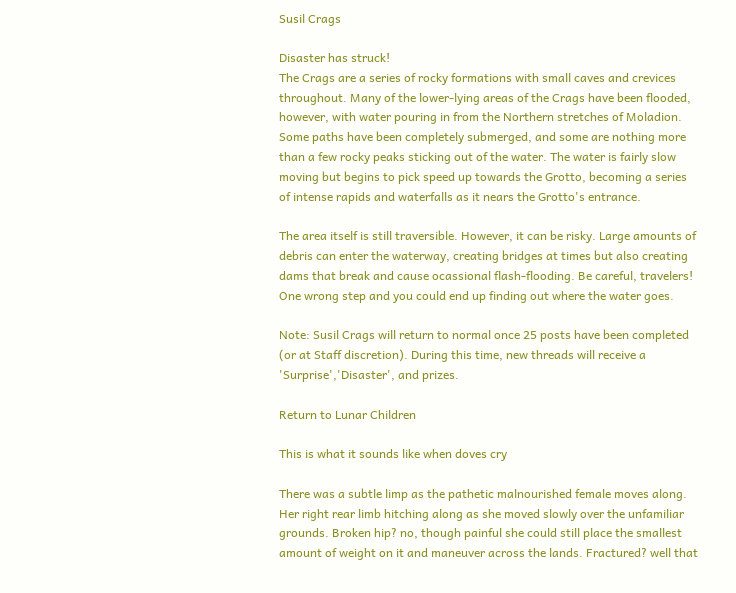Susil Crags

Disaster has struck!
The Crags are a series of rocky formations with small caves and crevices throughout. Many of the lower-lying areas of the Crags have been flooded, however, with water pouring in from the Northern stretches of Moladion. Some paths have been completely submerged, and some are nothing more than a few rocky peaks sticking out of the water. The water is fairly slow moving but begins to pick speed up towards the Grotto, becoming a series of intense rapids and waterfalls as it nears the Grotto's entrance.

The area itself is still traversible. However, it can be risky. Large amounts of debris can enter the waterway, creating bridges at times but also creating dams that break and cause ocassional flash-flooding. Be careful, travelers! One wrong step and you could end up finding out where the water goes.

Note: Susil Crags will return to normal once 25 posts have been completed (or at Staff discretion). During this time, new threads will receive a 'Surprise','Disaster', and prizes.

Return to Lunar Children

This is what it sounds like when doves cry

There was a subtle limp as the pathetic malnourished female moves along. Her right rear limb hitching along as she moved slowly over the unfamiliar grounds. Broken hip? no, though painful she could still place the smallest amount of weight on it and maneuver across the lands. Fractured? well that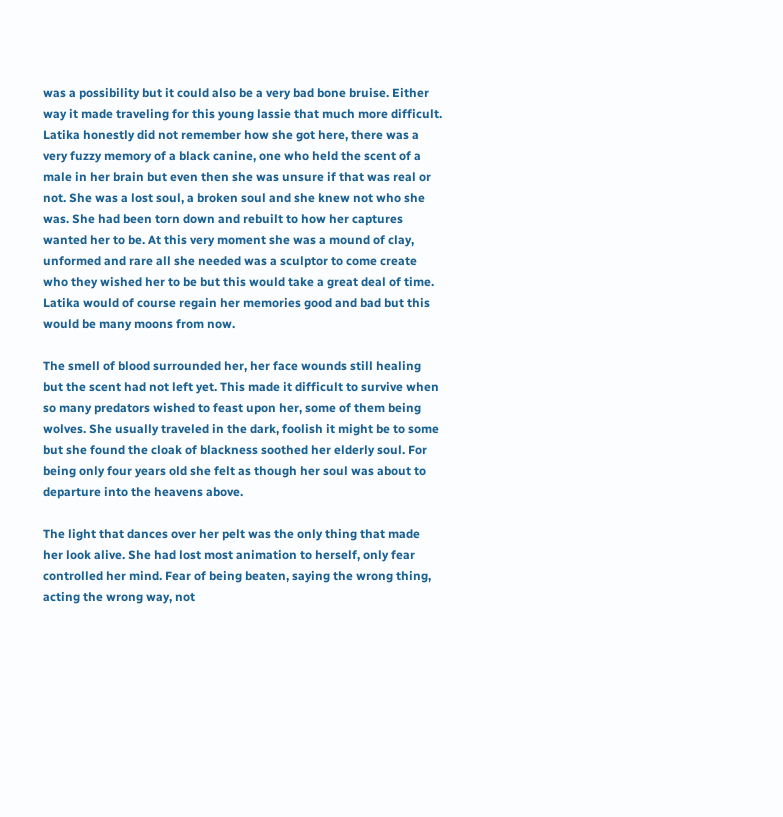was a possibility but it could also be a very bad bone bruise. Either way it made traveling for this young lassie that much more difficult. Latika honestly did not remember how she got here, there was a very fuzzy memory of a black canine, one who held the scent of a male in her brain but even then she was unsure if that was real or not. She was a lost soul, a broken soul and she knew not who she was. She had been torn down and rebuilt to how her captures wanted her to be. At this very moment she was a mound of clay, unformed and rare all she needed was a sculptor to come create who they wished her to be but this would take a great deal of time. Latika would of course regain her memories good and bad but this would be many moons from now.

The smell of blood surrounded her, her face wounds still healing but the scent had not left yet. This made it difficult to survive when so many predators wished to feast upon her, some of them being wolves. She usually traveled in the dark, foolish it might be to some but she found the cloak of blackness soothed her elderly soul. For being only four years old she felt as though her soul was about to departure into the heavens above.

The light that dances over her pelt was the only thing that made her look alive. She had lost most animation to herself, only fear controlled her mind. Fear of being beaten, saying the wrong thing, acting the wrong way, not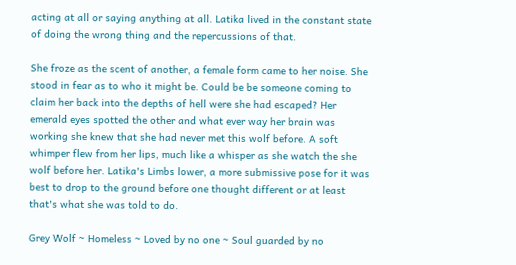acting at all or saying anything at all. Latika lived in the constant state of doing the wrong thing and the repercussions of that.

She froze as the scent of another, a female form came to her noise. She stood in fear as to who it might be. Could be be someone coming to claim her back into the depths of hell were she had escaped? Her emerald eyes spotted the other and what ever way her brain was working she knew that she had never met this wolf before. A soft whimper flew from her lips, much like a whisper as she watch the she wolf before her. Latika's Limbs lower, a more submissive pose for it was best to drop to the ground before one thought different or at least that's what she was told to do.

Grey Wolf ~ Homeless ~ Loved by no one ~ Soul guarded by no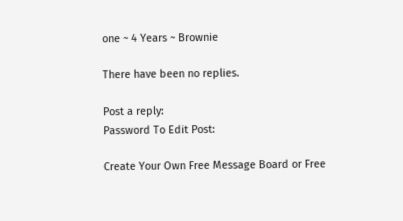one ~ 4 Years ~ Brownie

There have been no replies.

Post a reply:
Password To Edit Post:

Create Your Own Free Message Board or Free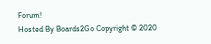Forum!
Hosted By Boards2Go Copyright © 2020